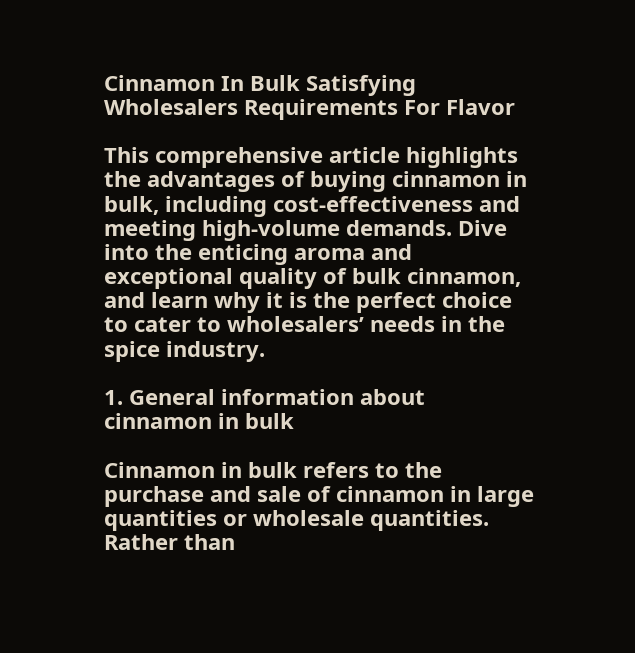Cinnamon In Bulk Satisfying Wholesalers Requirements For Flavor

This comprehensive article highlights the advantages of buying cinnamon in bulk, including cost-effectiveness and meeting high-volume demands. Dive into the enticing aroma and exceptional quality of bulk cinnamon, and learn why it is the perfect choice to cater to wholesalers’ needs in the spice industry.

1. General information about cinnamon in bulk

Cinnamon in bulk refers to the purchase and sale of cinnamon in large quantities or wholesale quantities. Rather than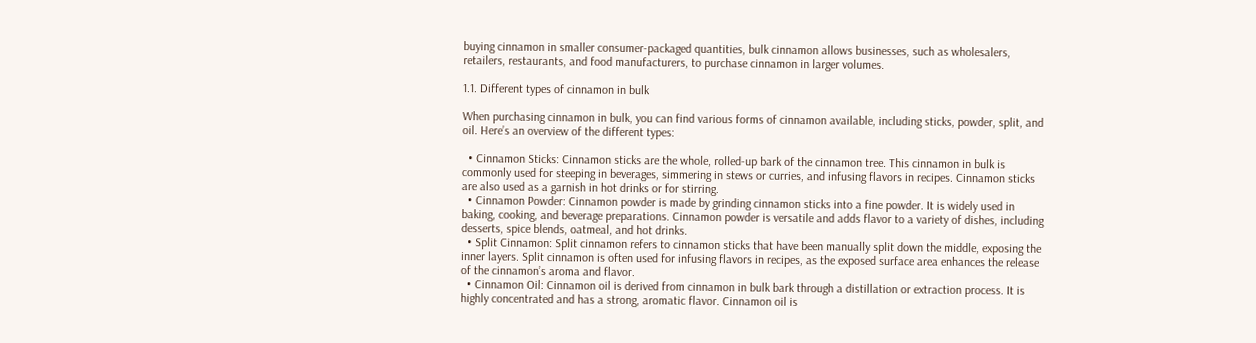buying cinnamon in smaller consumer-packaged quantities, bulk cinnamon allows businesses, such as wholesalers, retailers, restaurants, and food manufacturers, to purchase cinnamon in larger volumes.

1.1. Different types of cinnamon in bulk

When purchasing cinnamon in bulk, you can find various forms of cinnamon available, including sticks, powder, split, and oil. Here’s an overview of the different types:

  • Cinnamon Sticks: Cinnamon sticks are the whole, rolled-up bark of the cinnamon tree. This cinnamon in bulk is commonly used for steeping in beverages, simmering in stews or curries, and infusing flavors in recipes. Cinnamon sticks are also used as a garnish in hot drinks or for stirring.
  • Cinnamon Powder: Cinnamon powder is made by grinding cinnamon sticks into a fine powder. It is widely used in baking, cooking, and beverage preparations. Cinnamon powder is versatile and adds flavor to a variety of dishes, including desserts, spice blends, oatmeal, and hot drinks.
  • Split Cinnamon: Split cinnamon refers to cinnamon sticks that have been manually split down the middle, exposing the inner layers. Split cinnamon is often used for infusing flavors in recipes, as the exposed surface area enhances the release of the cinnamon’s aroma and flavor.
  • Cinnamon Oil: Cinnamon oil is derived from cinnamon in bulk bark through a distillation or extraction process. It is highly concentrated and has a strong, aromatic flavor. Cinnamon oil is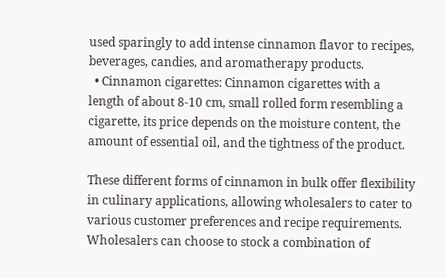used sparingly to add intense cinnamon flavor to recipes, beverages, candies, and aromatherapy products.
  • Cinnamon cigarettes: Cinnamon cigarettes with a length of about 8-10 cm, small rolled form resembling a cigarette, its price depends on the moisture content, the amount of essential oil, and the tightness of the product.

These different forms of cinnamon in bulk offer flexibility in culinary applications, allowing wholesalers to cater to various customer preferences and recipe requirements. Wholesalers can choose to stock a combination of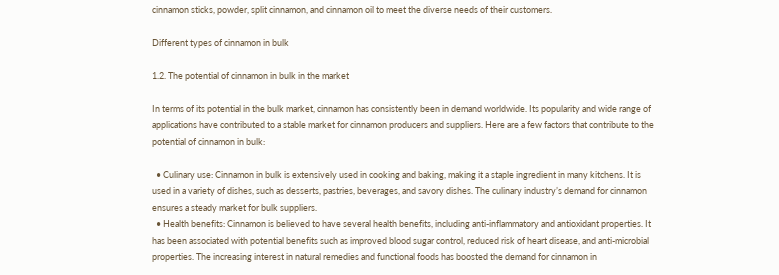cinnamon sticks, powder, split cinnamon, and cinnamon oil to meet the diverse needs of their customers.

Different types of cinnamon in bulk

1.2. The potential of cinnamon in bulk in the market

In terms of its potential in the bulk market, cinnamon has consistently been in demand worldwide. Its popularity and wide range of applications have contributed to a stable market for cinnamon producers and suppliers. Here are a few factors that contribute to the potential of cinnamon in bulk:

  • Culinary use: Cinnamon in bulk is extensively used in cooking and baking, making it a staple ingredient in many kitchens. It is used in a variety of dishes, such as desserts, pastries, beverages, and savory dishes. The culinary industry’s demand for cinnamon ensures a steady market for bulk suppliers.
  • Health benefits: Cinnamon is believed to have several health benefits, including anti-inflammatory and antioxidant properties. It has been associated with potential benefits such as improved blood sugar control, reduced risk of heart disease, and anti-microbial properties. The increasing interest in natural remedies and functional foods has boosted the demand for cinnamon in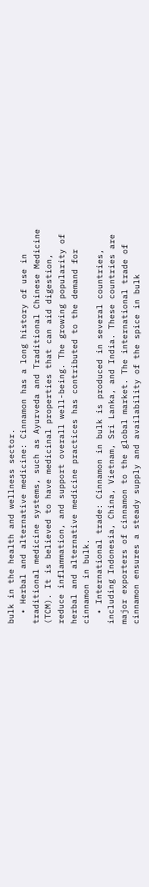bulk in the health and wellness sector.
  • Herbal and alternative medicine: Cinnamon has a long history of use in traditional medicine systems, such as Ayurveda and Traditional Chinese Medicine (TCM). It is believed to have medicinal properties that can aid digestion, reduce inflammation, and support overall well-being. The growing popularity of herbal and alternative medicine practices has contributed to the demand for cinnamon in bulk.
  • International trade: Cinnamon in bulk is produced in several countries, including Indonesia, China, Vietnam, Sri Lanka, and India. These countries are major exporters of cinnamon to the global market. The international trade of cinnamon ensures a steady supply and availability of the spice in bulk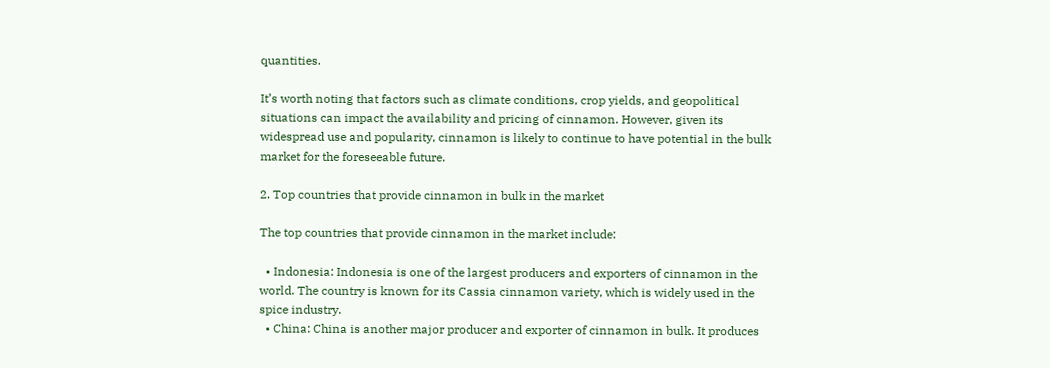quantities.

It’s worth noting that factors such as climate conditions, crop yields, and geopolitical situations can impact the availability and pricing of cinnamon. However, given its widespread use and popularity, cinnamon is likely to continue to have potential in the bulk market for the foreseeable future.

2. Top countries that provide cinnamon in bulk in the market

The top countries that provide cinnamon in the market include:

  • Indonesia: Indonesia is one of the largest producers and exporters of cinnamon in the world. The country is known for its Cassia cinnamon variety, which is widely used in the spice industry.
  • China: China is another major producer and exporter of cinnamon in bulk. It produces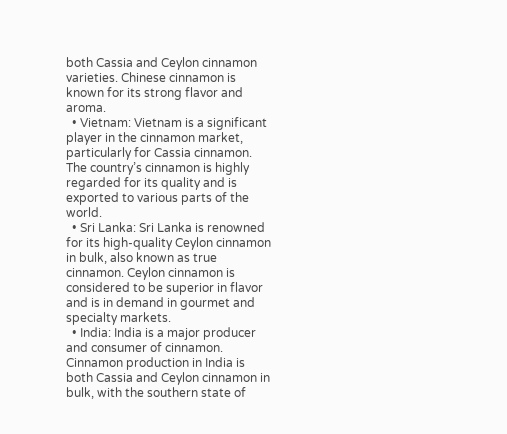both Cassia and Ceylon cinnamon varieties. Chinese cinnamon is known for its strong flavor and aroma.
  • Vietnam: Vietnam is a significant player in the cinnamon market, particularly for Cassia cinnamon. The country’s cinnamon is highly regarded for its quality and is exported to various parts of the world.
  • Sri Lanka: Sri Lanka is renowned for its high-quality Ceylon cinnamon in bulk, also known as true cinnamon. Ceylon cinnamon is considered to be superior in flavor and is in demand in gourmet and specialty markets.
  • India: India is a major producer and consumer of cinnamon. Cinnamon production in India is both Cassia and Ceylon cinnamon in bulk, with the southern state of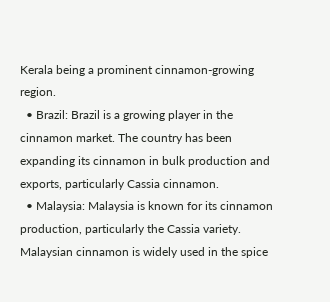Kerala being a prominent cinnamon-growing region.
  • Brazil: Brazil is a growing player in the cinnamon market. The country has been expanding its cinnamon in bulk production and exports, particularly Cassia cinnamon.
  • Malaysia: Malaysia is known for its cinnamon production, particularly the Cassia variety. Malaysian cinnamon is widely used in the spice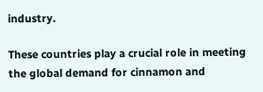industry.

These countries play a crucial role in meeting the global demand for cinnamon and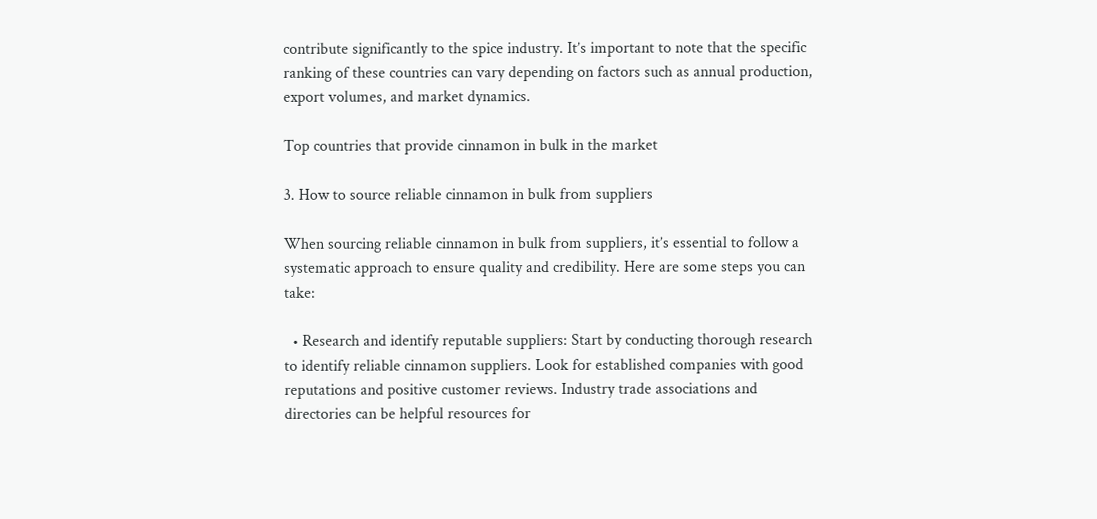contribute significantly to the spice industry. It’s important to note that the specific ranking of these countries can vary depending on factors such as annual production, export volumes, and market dynamics.

Top countries that provide cinnamon in bulk in the market

3. How to source reliable cinnamon in bulk from suppliers

When sourcing reliable cinnamon in bulk from suppliers, it’s essential to follow a systematic approach to ensure quality and credibility. Here are some steps you can take:

  • Research and identify reputable suppliers: Start by conducting thorough research to identify reliable cinnamon suppliers. Look for established companies with good reputations and positive customer reviews. Industry trade associations and directories can be helpful resources for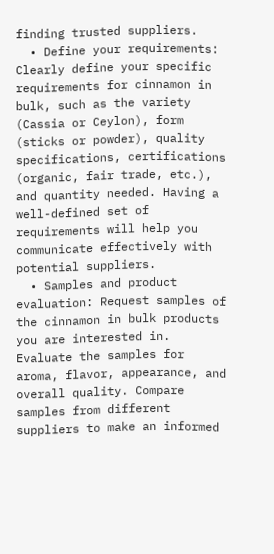finding trusted suppliers.
  • Define your requirements: Clearly define your specific requirements for cinnamon in bulk, such as the variety (Cassia or Ceylon), form (sticks or powder), quality specifications, certifications (organic, fair trade, etc.), and quantity needed. Having a well-defined set of requirements will help you communicate effectively with potential suppliers.
  • Samples and product evaluation: Request samples of the cinnamon in bulk products you are interested in. Evaluate the samples for aroma, flavor, appearance, and overall quality. Compare samples from different suppliers to make an informed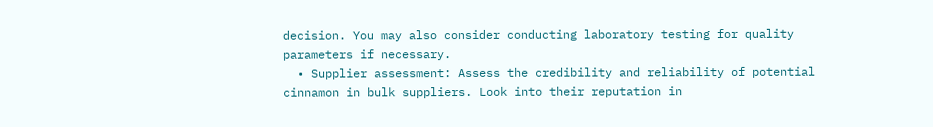decision. You may also consider conducting laboratory testing for quality parameters if necessary.
  • Supplier assessment: Assess the credibility and reliability of potential cinnamon in bulk suppliers. Look into their reputation in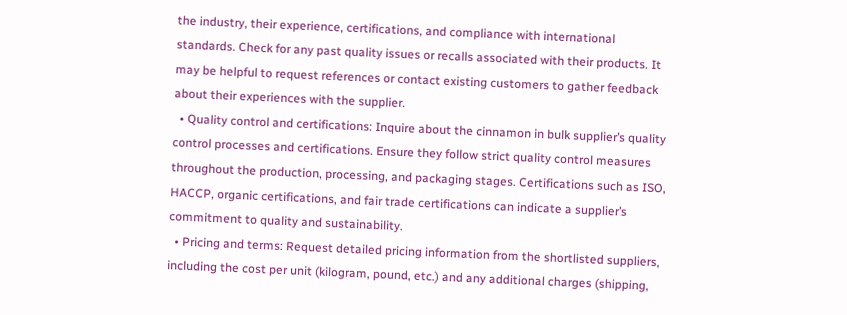the industry, their experience, certifications, and compliance with international standards. Check for any past quality issues or recalls associated with their products. It may be helpful to request references or contact existing customers to gather feedback about their experiences with the supplier.
  • Quality control and certifications: Inquire about the cinnamon in bulk supplier’s quality control processes and certifications. Ensure they follow strict quality control measures throughout the production, processing, and packaging stages. Certifications such as ISO, HACCP, organic certifications, and fair trade certifications can indicate a supplier’s commitment to quality and sustainability.
  • Pricing and terms: Request detailed pricing information from the shortlisted suppliers, including the cost per unit (kilogram, pound, etc.) and any additional charges (shipping,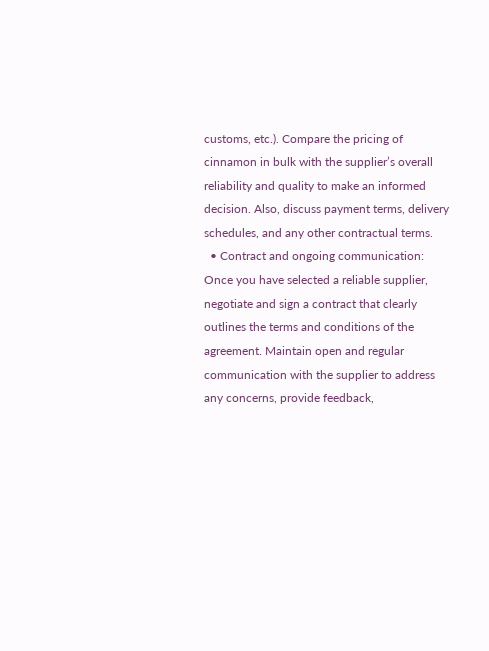customs, etc.). Compare the pricing of cinnamon in bulk with the supplier’s overall reliability and quality to make an informed decision. Also, discuss payment terms, delivery schedules, and any other contractual terms.
  • Contract and ongoing communication: Once you have selected a reliable supplier, negotiate and sign a contract that clearly outlines the terms and conditions of the agreement. Maintain open and regular communication with the supplier to address any concerns, provide feedback,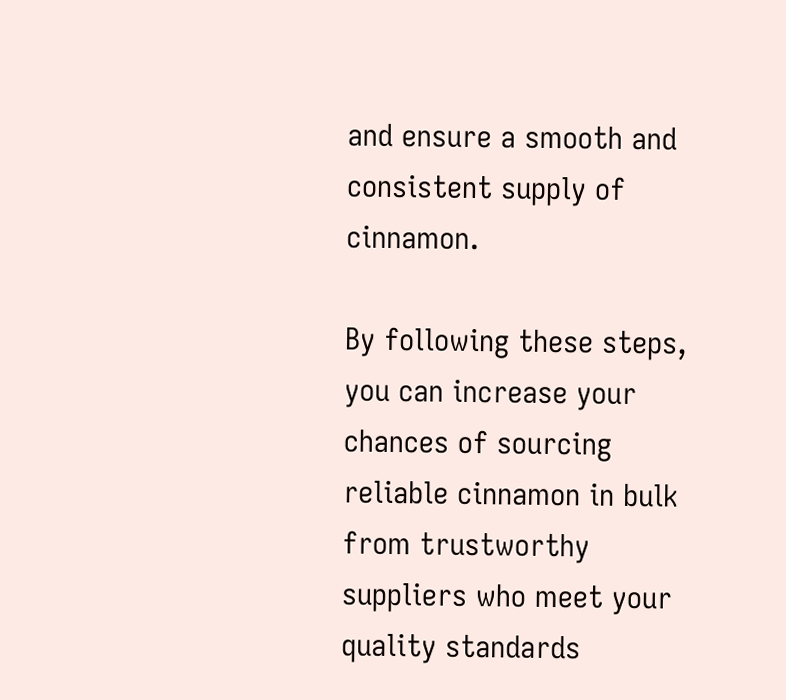and ensure a smooth and consistent supply of cinnamon.

By following these steps, you can increase your chances of sourcing reliable cinnamon in bulk from trustworthy suppliers who meet your quality standards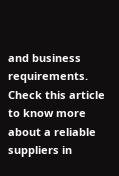and business requirements. Check this article to know more about a reliable suppliers in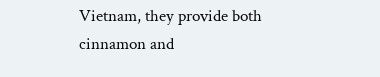Vietnam, they provide both cinnamon and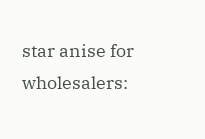star anise for wholesalers: